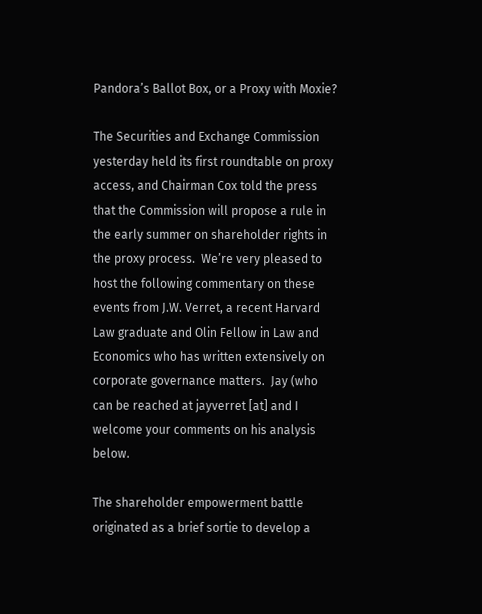Pandora’s Ballot Box, or a Proxy with Moxie?

The Securities and Exchange Commission yesterday held its first roundtable on proxy access, and Chairman Cox told the press that the Commission will propose a rule in the early summer on shareholder rights in the proxy process.  We’re very pleased to host the following commentary on these events from J.W. Verret, a recent Harvard Law graduate and Olin Fellow in Law and Economics who has written extensively on corporate governance matters.  Jay (who can be reached at jayverret [at] and I welcome your comments on his analysis below.

The shareholder empowerment battle originated as a brief sortie to develop a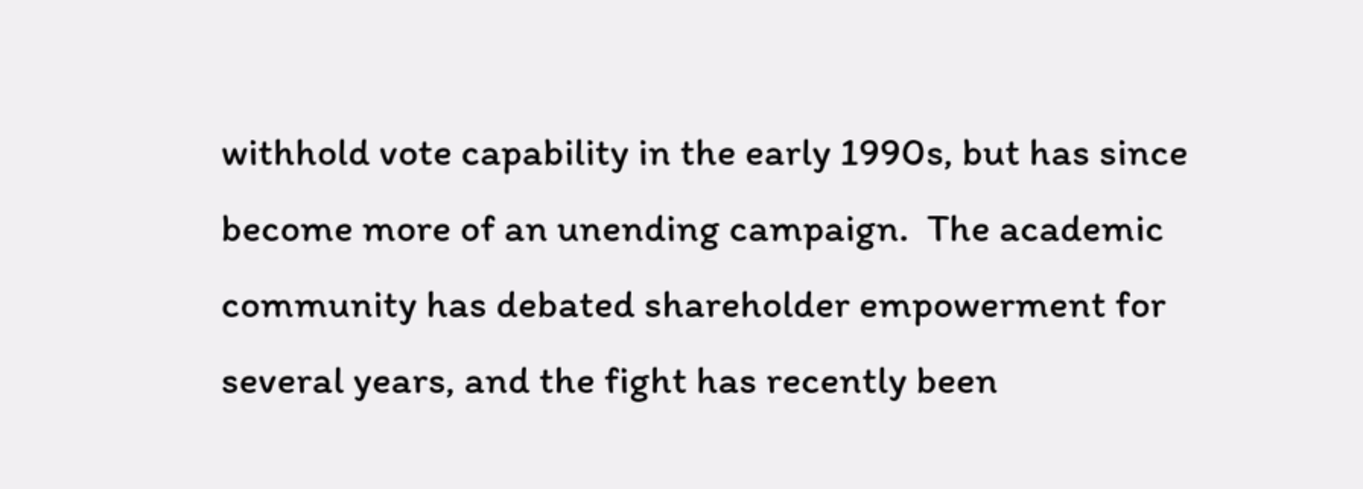withhold vote capability in the early 1990s, but has since become more of an unending campaign.  The academic community has debated shareholder empowerment for several years, and the fight has recently been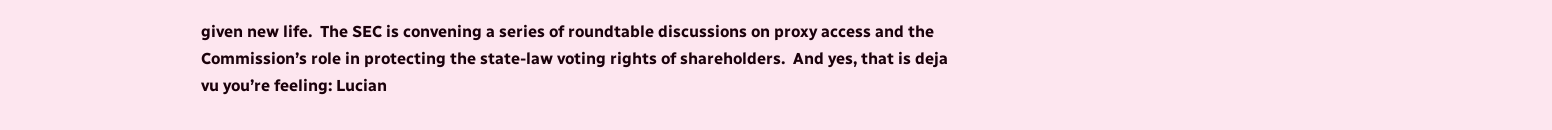given new life.  The SEC is convening a series of roundtable discussions on proxy access and the Commission’s role in protecting the state-law voting rights of shareholders.  And yes, that is deja vu you’re feeling: Lucian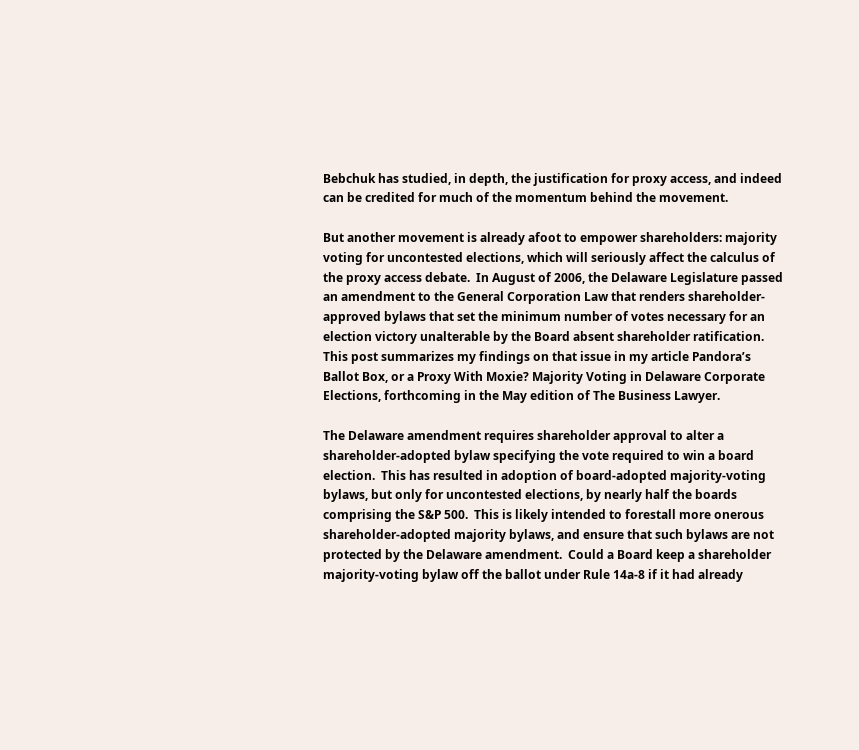Bebchuk has studied, in depth, the justification for proxy access, and indeed can be credited for much of the momentum behind the movement.

But another movement is already afoot to empower shareholders: majority voting for uncontested elections, which will seriously affect the calculus of the proxy access debate.  In August of 2006, the Delaware Legislature passed an amendment to the General Corporation Law that renders shareholder-approved bylaws that set the minimum number of votes necessary for an election victory unalterable by the Board absent shareholder ratification.  This post summarizes my findings on that issue in my article Pandora’s Ballot Box, or a Proxy With Moxie? Majority Voting in Delaware Corporate Elections, forthcoming in the May edition of The Business Lawyer.

The Delaware amendment requires shareholder approval to alter a shareholder-adopted bylaw specifying the vote required to win a board election.  This has resulted in adoption of board-adopted majority-voting bylaws, but only for uncontested elections, by nearly half the boards comprising the S&P 500.  This is likely intended to forestall more onerous shareholder-adopted majority bylaws, and ensure that such bylaws are not protected by the Delaware amendment.  Could a Board keep a shareholder majority-voting bylaw off the ballot under Rule 14a-8 if it had already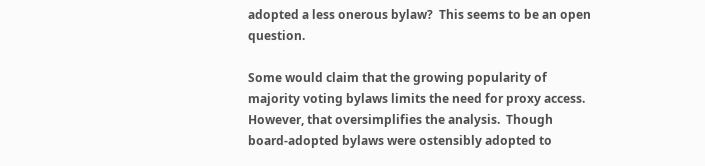adopted a less onerous bylaw?  This seems to be an open question.

Some would claim that the growing popularity of majority voting bylaws limits the need for proxy access.  However, that oversimplifies the analysis.  Though board-adopted bylaws were ostensibly adopted to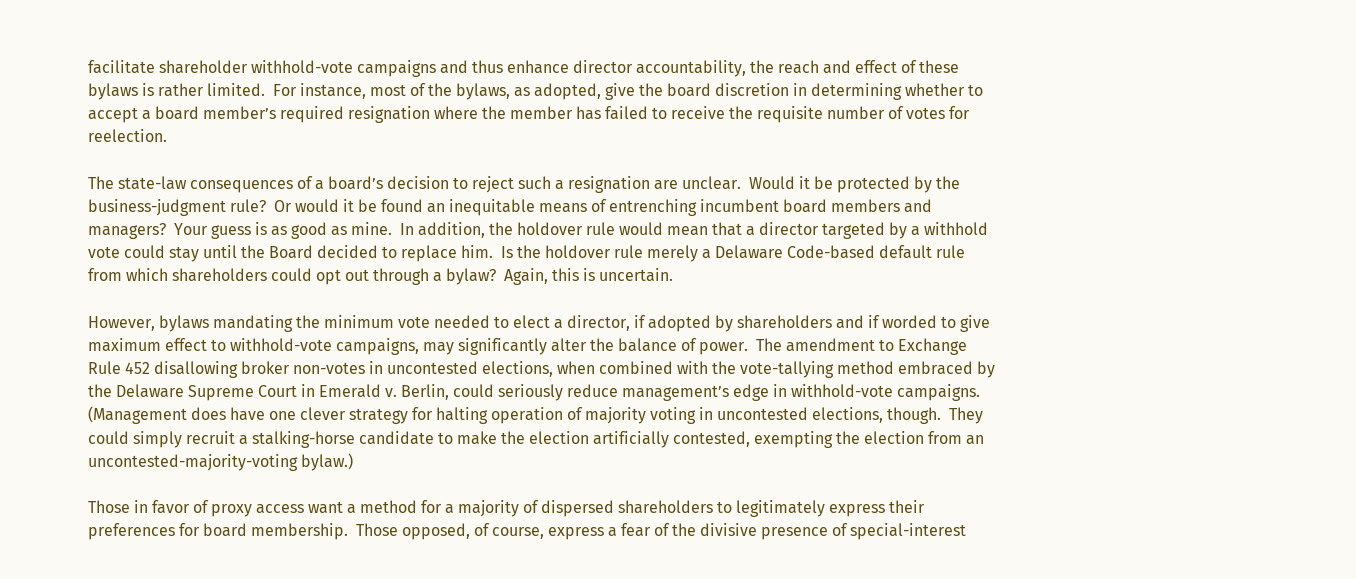facilitate shareholder withhold-vote campaigns and thus enhance director accountability, the reach and effect of these bylaws is rather limited.  For instance, most of the bylaws, as adopted, give the board discretion in determining whether to accept a board member’s required resignation where the member has failed to receive the requisite number of votes for reelection.

The state-law consequences of a board’s decision to reject such a resignation are unclear.  Would it be protected by the business-judgment rule?  Or would it be found an inequitable means of entrenching incumbent board members and managers?  Your guess is as good as mine.  In addition, the holdover rule would mean that a director targeted by a withhold vote could stay until the Board decided to replace him.  Is the holdover rule merely a Delaware Code-based default rule from which shareholders could opt out through a bylaw?  Again, this is uncertain.

However, bylaws mandating the minimum vote needed to elect a director, if adopted by shareholders and if worded to give maximum effect to withhold-vote campaigns, may significantly alter the balance of power.  The amendment to Exchange Rule 452 disallowing broker non-votes in uncontested elections, when combined with the vote-tallying method embraced by the Delaware Supreme Court in Emerald v. Berlin, could seriously reduce management’s edge in withhold-vote campaigns.  (Management does have one clever strategy for halting operation of majority voting in uncontested elections, though.  They could simply recruit a stalking-horse candidate to make the election artificially contested, exempting the election from an uncontested-majority-voting bylaw.)

Those in favor of proxy access want a method for a majority of dispersed shareholders to legitimately express their preferences for board membership.  Those opposed, of course, express a fear of the divisive presence of special-interest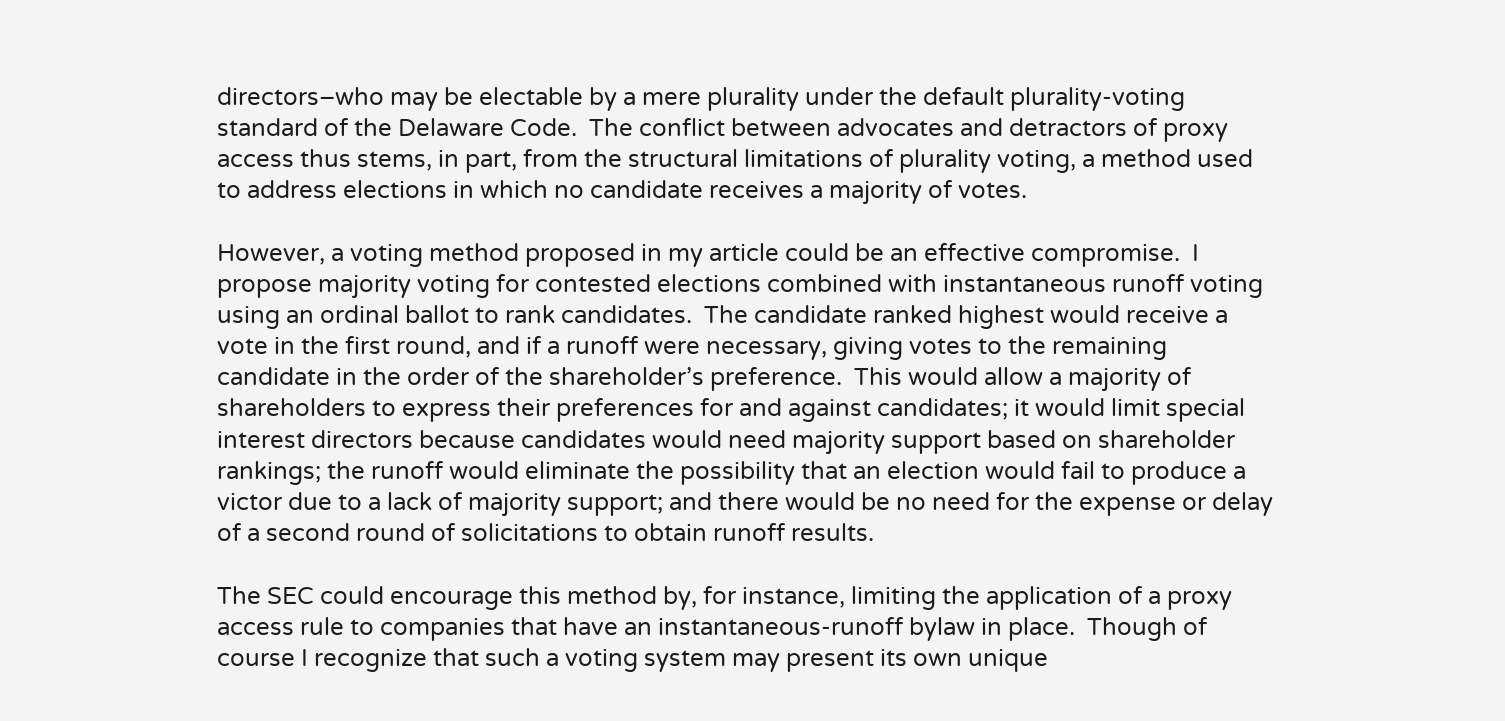directors–who may be electable by a mere plurality under the default plurality-voting standard of the Delaware Code.  The conflict between advocates and detractors of proxy access thus stems, in part, from the structural limitations of plurality voting, a method used to address elections in which no candidate receives a majority of votes.

However, a voting method proposed in my article could be an effective compromise.  I propose majority voting for contested elections combined with instantaneous runoff voting using an ordinal ballot to rank candidates.  The candidate ranked highest would receive a vote in the first round, and if a runoff were necessary, giving votes to the remaining candidate in the order of the shareholder’s preference.  This would allow a majority of shareholders to express their preferences for and against candidates; it would limit special interest directors because candidates would need majority support based on shareholder rankings; the runoff would eliminate the possibility that an election would fail to produce a victor due to a lack of majority support; and there would be no need for the expense or delay of a second round of solicitations to obtain runoff results.

The SEC could encourage this method by, for instance, limiting the application of a proxy access rule to companies that have an instantaneous-runoff bylaw in place.  Though of course I recognize that such a voting system may present its own unique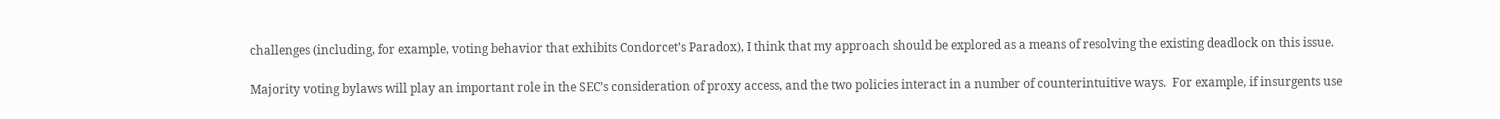challenges (including, for example, voting behavior that exhibits Condorcet’s Paradox), I think that my approach should be explored as a means of resolving the existing deadlock on this issue.

Majority voting bylaws will play an important role in the SEC’s consideration of proxy access, and the two policies interact in a number of counterintuitive ways.  For example, if insurgents use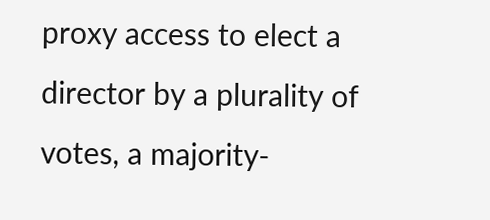proxy access to elect a director by a plurality of votes, a majority-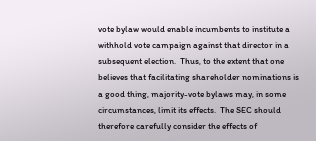vote bylaw would enable incumbents to institute a withhold vote campaign against that director in a subsequent election.  Thus, to the extent that one believes that facilitating shareholder nominations is a good thing, majority-vote bylaws may, in some circumstances, limit its effects.  The SEC should therefore carefully consider the effects of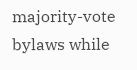majority-vote bylaws while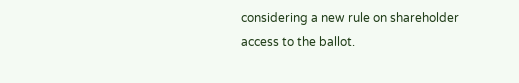considering a new rule on shareholder access to the ballot.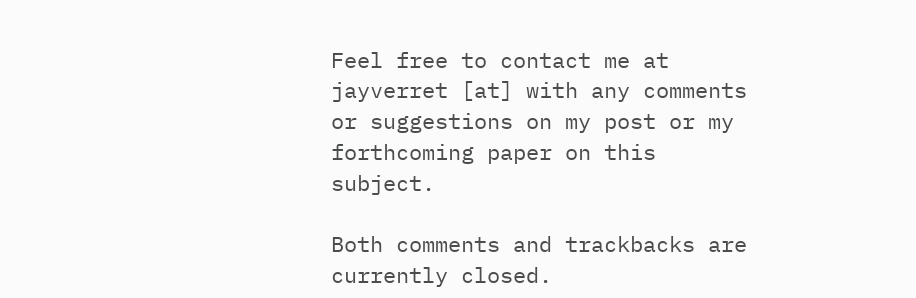Feel free to contact me at jayverret [at] with any comments or suggestions on my post or my forthcoming paper on this subject.

Both comments and trackbacks are currently closed.